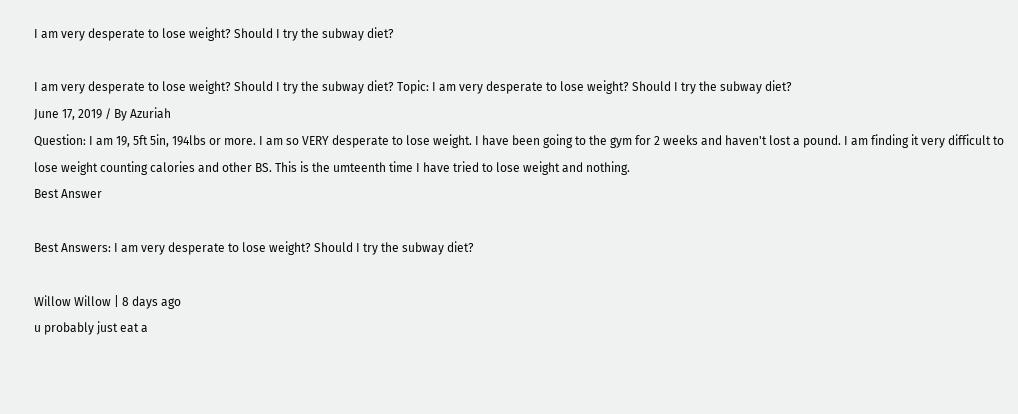I am very desperate to lose weight? Should I try the subway diet?

I am very desperate to lose weight? Should I try the subway diet? Topic: I am very desperate to lose weight? Should I try the subway diet?
June 17, 2019 / By Azuriah
Question: I am 19, 5ft 5in, 194lbs or more. I am so VERY desperate to lose weight. I have been going to the gym for 2 weeks and haven't lost a pound. I am finding it very difficult to lose weight counting calories and other BS. This is the umteenth time I have tried to lose weight and nothing.
Best Answer

Best Answers: I am very desperate to lose weight? Should I try the subway diet?

Willow Willow | 8 days ago
u probably just eat a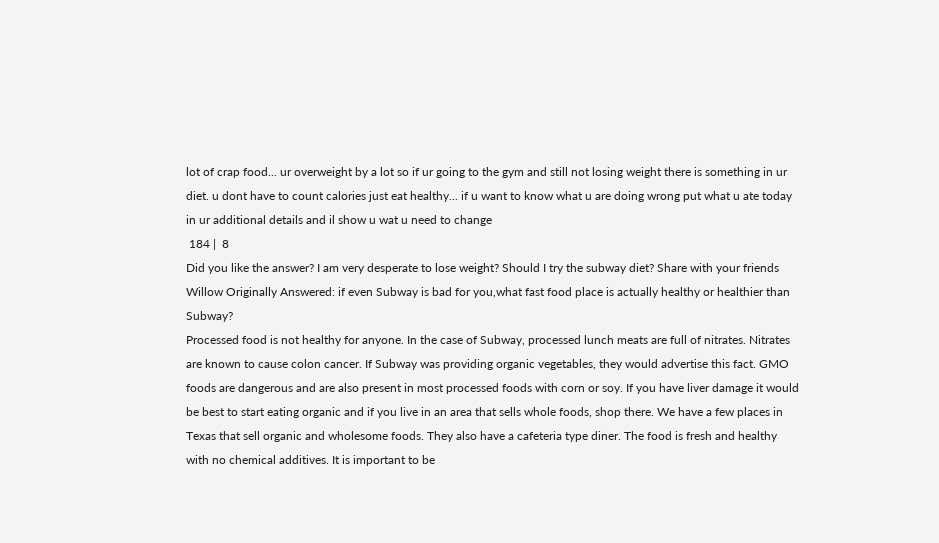lot of crap food... ur overweight by a lot so if ur going to the gym and still not losing weight there is something in ur diet. u dont have to count calories just eat healthy... if u want to know what u are doing wrong put what u ate today in ur additional details and il show u wat u need to change
 184 |  8
Did you like the answer? I am very desperate to lose weight? Should I try the subway diet? Share with your friends
Willow Originally Answered: if even Subway is bad for you,what fast food place is actually healthy or healthier than Subway?
Processed food is not healthy for anyone. In the case of Subway, processed lunch meats are full of nitrates. Nitrates are known to cause colon cancer. If Subway was providing organic vegetables, they would advertise this fact. GMO foods are dangerous and are also present in most processed foods with corn or soy. If you have liver damage it would be best to start eating organic and if you live in an area that sells whole foods, shop there. We have a few places in Texas that sell organic and wholesome foods. They also have a cafeteria type diner. The food is fresh and healthy with no chemical additives. It is important to be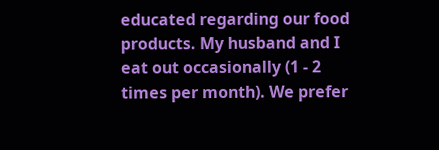educated regarding our food products. My husband and I eat out occasionally (1 - 2 times per month). We prefer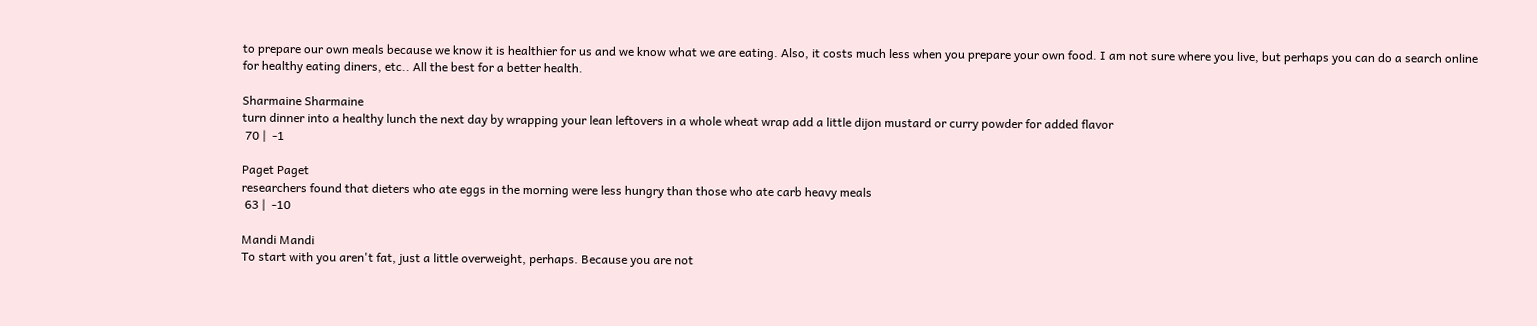to prepare our own meals because we know it is healthier for us and we know what we are eating. Also, it costs much less when you prepare your own food. I am not sure where you live, but perhaps you can do a search online for healthy eating diners, etc.. All the best for a better health.

Sharmaine Sharmaine
turn dinner into a healthy lunch the next day by wrapping your lean leftovers in a whole wheat wrap add a little dijon mustard or curry powder for added flavor
 70 |  -1

Paget Paget
researchers found that dieters who ate eggs in the morning were less hungry than those who ate carb heavy meals
 63 |  -10

Mandi Mandi
To start with you aren't fat, just a little overweight, perhaps. Because you are not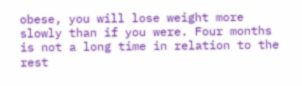obese, you will lose weight more slowly than if you were. Four months is not a long time in relation to the rest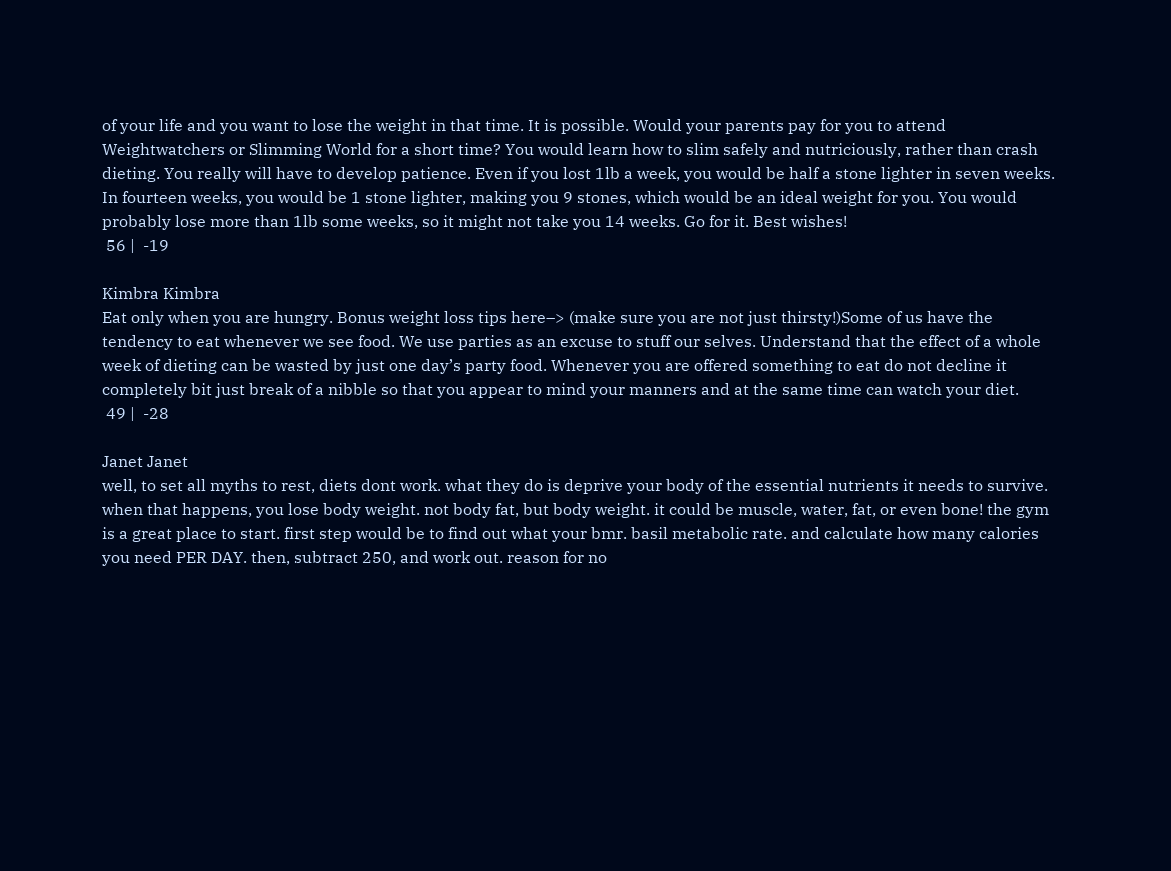of your life and you want to lose the weight in that time. It is possible. Would your parents pay for you to attend Weightwatchers or Slimming World for a short time? You would learn how to slim safely and nutriciously, rather than crash dieting. You really will have to develop patience. Even if you lost 1lb a week, you would be half a stone lighter in seven weeks. In fourteen weeks, you would be 1 stone lighter, making you 9 stones, which would be an ideal weight for you. You would probably lose more than 1lb some weeks, so it might not take you 14 weeks. Go for it. Best wishes!
 56 |  -19

Kimbra Kimbra
Eat only when you are hungry. Bonus weight loss tips here–> (make sure you are not just thirsty!)Some of us have the tendency to eat whenever we see food. We use parties as an excuse to stuff our selves. Understand that the effect of a whole week of dieting can be wasted by just one day’s party food. Whenever you are offered something to eat do not decline it completely bit just break of a nibble so that you appear to mind your manners and at the same time can watch your diet.
 49 |  -28

Janet Janet
well, to set all myths to rest, diets dont work. what they do is deprive your body of the essential nutrients it needs to survive. when that happens, you lose body weight. not body fat, but body weight. it could be muscle, water, fat, or even bone! the gym is a great place to start. first step would be to find out what your bmr. basil metabolic rate. and calculate how many calories you need PER DAY. then, subtract 250, and work out. reason for no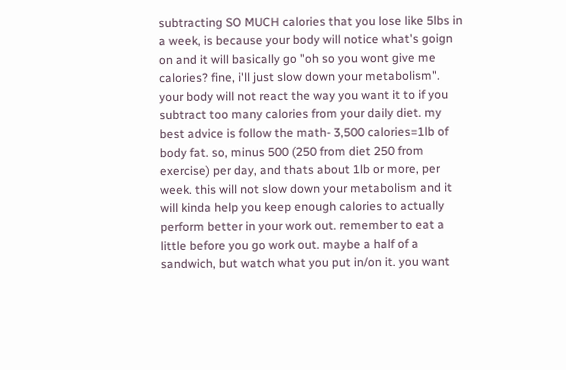subtracting SO MUCH calories that you lose like 5lbs in a week, is because your body will notice what's goign on and it will basically go "oh so you wont give me calories? fine, i'll just slow down your metabolism". your body will not react the way you want it to if you subtract too many calories from your daily diet. my best advice is follow the math- 3,500 calories=1lb of body fat. so, minus 500 (250 from diet 250 from exercise) per day, and thats about 1lb or more, per week. this will not slow down your metabolism and it will kinda help you keep enough calories to actually perform better in your work out. remember to eat a little before you go work out. maybe a half of a sandwich, but watch what you put in/on it. you want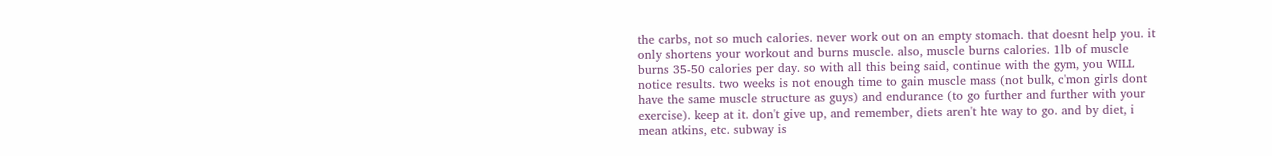the carbs, not so much calories. never work out on an empty stomach. that doesnt help you. it only shortens your workout and burns muscle. also, muscle burns calories. 1lb of muscle burns 35-50 calories per day. so with all this being said, continue with the gym, you WILL notice results. two weeks is not enough time to gain muscle mass (not bulk, c'mon girls dont have the same muscle structure as guys) and endurance (to go further and further with your exercise). keep at it. don't give up, and remember, diets aren't hte way to go. and by diet, i mean atkins, etc. subway is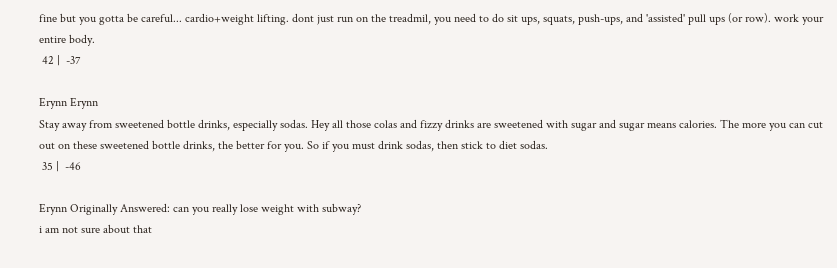fine but you gotta be careful... cardio+weight lifting. dont just run on the treadmil, you need to do sit ups, squats, push-ups, and 'assisted' pull ups (or row). work your entire body.
 42 |  -37

Erynn Erynn
Stay away from sweetened bottle drinks, especially sodas. Hey all those colas and fizzy drinks are sweetened with sugar and sugar means calories. The more you can cut out on these sweetened bottle drinks, the better for you. So if you must drink sodas, then stick to diet sodas.
 35 |  -46

Erynn Originally Answered: can you really lose weight with subway?
i am not sure about that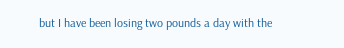but I have been losing two pounds a day with the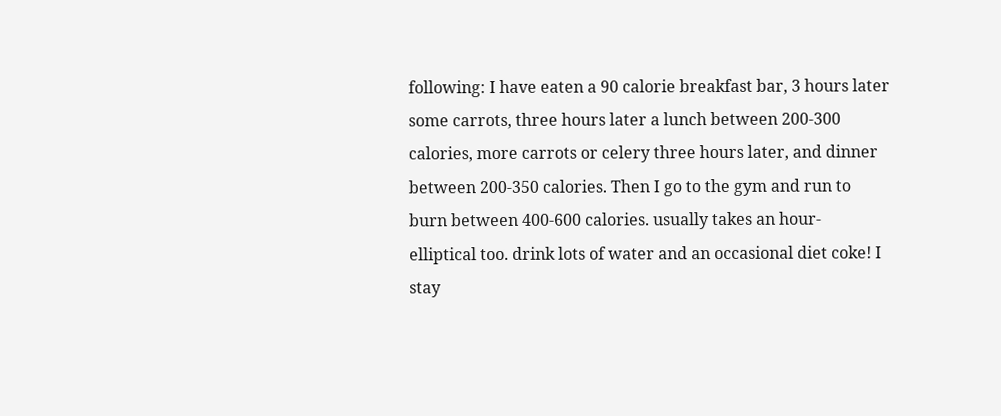following: I have eaten a 90 calorie breakfast bar, 3 hours later some carrots, three hours later a lunch between 200-300 calories, more carrots or celery three hours later, and dinner between 200-350 calories. Then I go to the gym and run to burn between 400-600 calories. usually takes an hour- elliptical too. drink lots of water and an occasional diet coke! I stay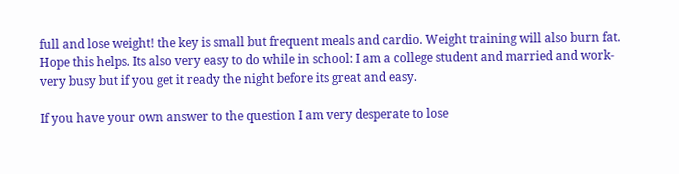full and lose weight! the key is small but frequent meals and cardio. Weight training will also burn fat. Hope this helps. Its also very easy to do while in school: I am a college student and married and work- very busy but if you get it ready the night before its great and easy.

If you have your own answer to the question I am very desperate to lose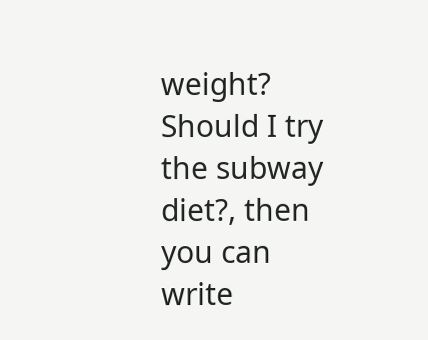weight? Should I try the subway diet?, then you can write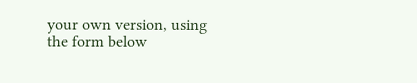your own version, using the form below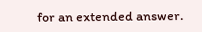for an extended answer.